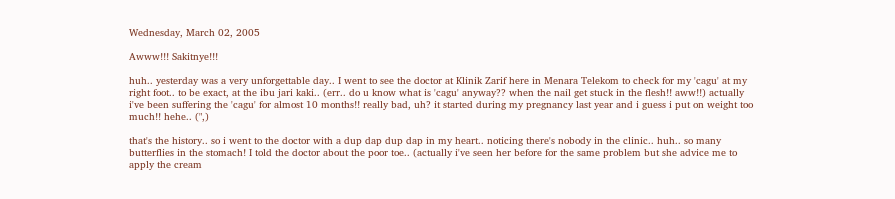Wednesday, March 02, 2005

Awww!!! Sakitnye!!!

huh.. yesterday was a very unforgettable day.. I went to see the doctor at Klinik Zarif here in Menara Telekom to check for my 'cagu' at my right foot.. to be exact, at the ibu jari kaki.. (err.. do u know what is 'cagu' anyway?? when the nail get stuck in the flesh!! aww!!) actually i've been suffering the 'cagu' for almost 10 months!! really bad, uh? it started during my pregnancy last year and i guess i put on weight too much!! hehe.. (",)

that's the history.. so i went to the doctor with a dup dap dup dap in my heart.. noticing there's nobody in the clinic.. huh.. so many butterflies in the stomach! I told the doctor about the poor toe.. (actually i've seen her before for the same problem but she advice me to apply the cream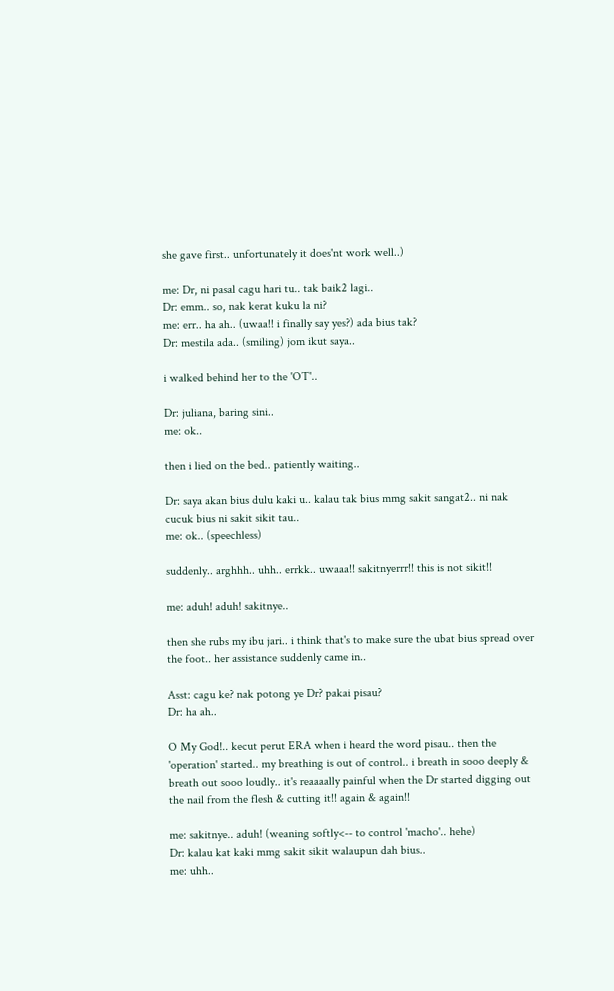she gave first.. unfortunately it does'nt work well..)

me: Dr, ni pasal cagu hari tu.. tak baik2 lagi..
Dr: emm.. so, nak kerat kuku la ni?
me: err.. ha ah.. (uwaa!! i finally say yes?) ada bius tak?
Dr: mestila ada.. (smiling) jom ikut saya..

i walked behind her to the 'OT'..

Dr: juliana, baring sini..
me: ok..

then i lied on the bed.. patiently waiting..

Dr: saya akan bius dulu kaki u.. kalau tak bius mmg sakit sangat2.. ni nak cucuk bius ni sakit sikit tau..
me: ok.. (speechless)

suddenly.. arghhh.. uhh.. errkk.. uwaaa!! sakitnyerrr!! this is not sikit!!

me: aduh! aduh! sakitnye..

then she rubs my ibu jari.. i think that's to make sure the ubat bius spread over the foot.. her assistance suddenly came in..

Asst: cagu ke? nak potong ye Dr? pakai pisau?
Dr: ha ah..

O My God!.. kecut perut ERA when i heard the word pisau.. then the 'operation' started.. my breathing is out of control.. i breath in sooo deeply & breath out sooo loudly.. it's reaaaally painful when the Dr started digging out the nail from the flesh & cutting it!! again & again!!

me: sakitnye.. aduh! (weaning softly<-- to control 'macho'.. hehe)
Dr: kalau kat kaki mmg sakit sikit walaupun dah bius..
me: uhh..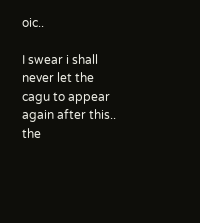oic..

I swear i shall never let the cagu to appear again after this.. the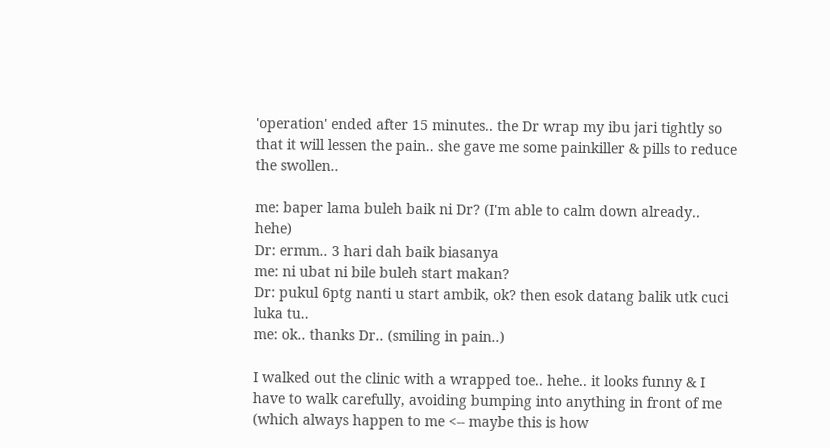'operation' ended after 15 minutes.. the Dr wrap my ibu jari tightly so that it will lessen the pain.. she gave me some painkiller & pills to reduce the swollen..

me: baper lama buleh baik ni Dr? (I'm able to calm down already.. hehe)
Dr: ermm.. 3 hari dah baik biasanya
me: ni ubat ni bile buleh start makan?
Dr: pukul 6ptg nanti u start ambik, ok? then esok datang balik utk cuci luka tu..
me: ok.. thanks Dr.. (smiling in pain..)

I walked out the clinic with a wrapped toe.. hehe.. it looks funny & I have to walk carefully, avoiding bumping into anything in front of me (which always happen to me <-- maybe this is how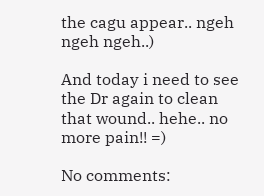the cagu appear.. ngeh ngeh ngeh..)

And today i need to see the Dr again to clean that wound.. hehe.. no more pain!! =)

No comments: